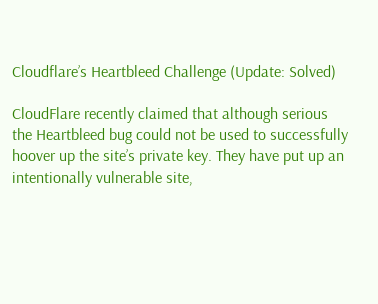Cloudflare’s Heartbleed Challenge (Update: Solved)

CloudFlare recently claimed that although serious the Heartbleed bug could not be used to successfully hoover up the site’s private key. They have put up an intentionally vulnerable site,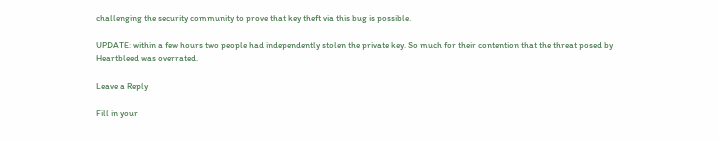challenging the security community to prove that key theft via this bug is possible.

UPDATE: within a few hours two people had independently stolen the private key. So much for their contention that the threat posed by Heartbleed was overrated.

Leave a Reply

Fill in your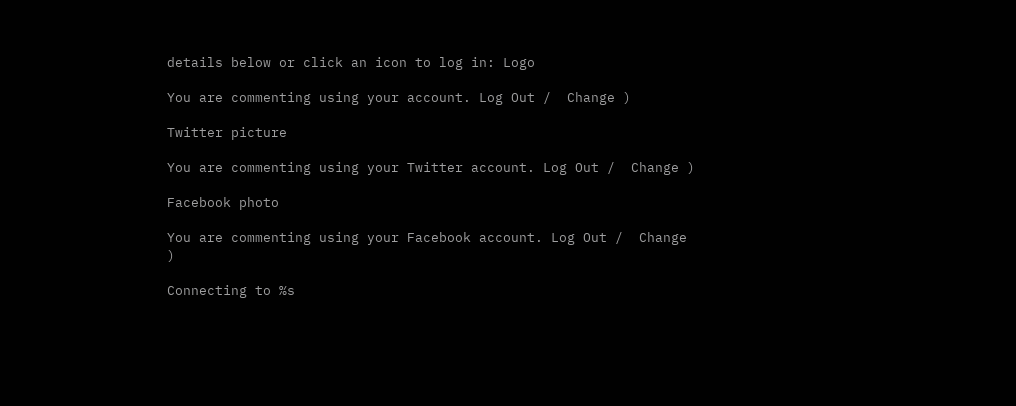details below or click an icon to log in: Logo

You are commenting using your account. Log Out /  Change )

Twitter picture

You are commenting using your Twitter account. Log Out /  Change )

Facebook photo

You are commenting using your Facebook account. Log Out /  Change )

Connecting to %s